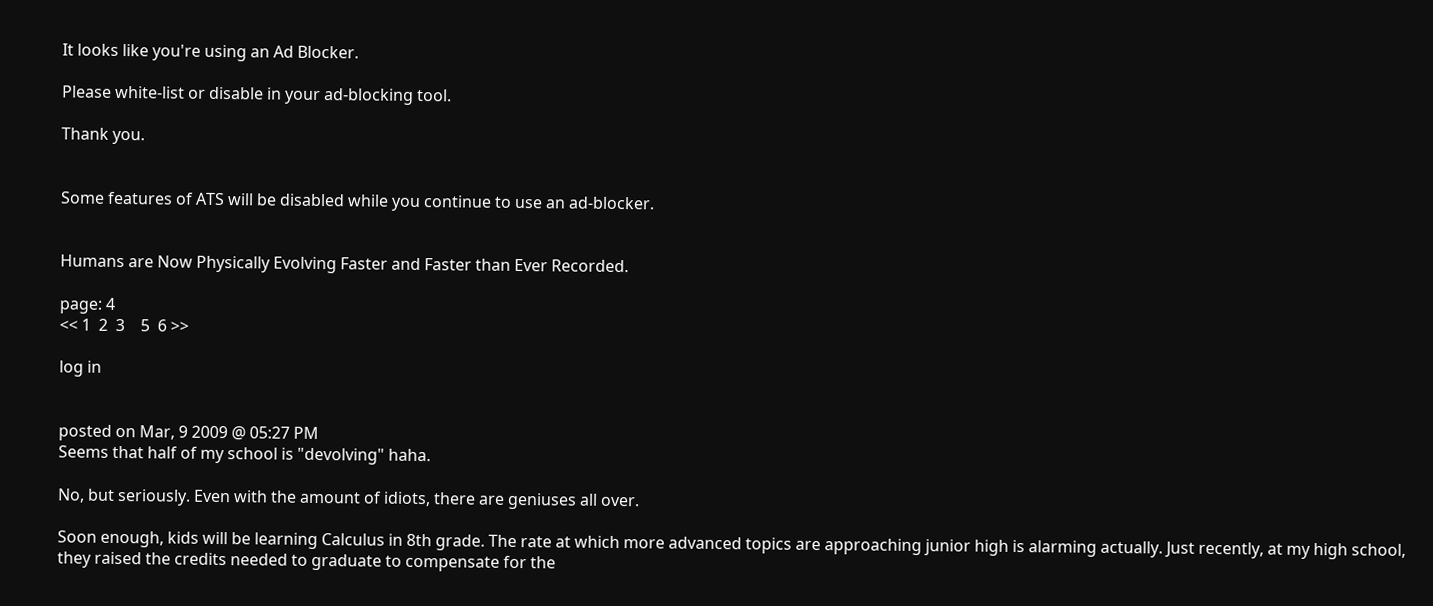It looks like you're using an Ad Blocker.

Please white-list or disable in your ad-blocking tool.

Thank you.


Some features of ATS will be disabled while you continue to use an ad-blocker.


Humans are Now Physically Evolving Faster and Faster than Ever Recorded.

page: 4
<< 1  2  3    5  6 >>

log in


posted on Mar, 9 2009 @ 05:27 PM
Seems that half of my school is "devolving" haha.

No, but seriously. Even with the amount of idiots, there are geniuses all over.

Soon enough, kids will be learning Calculus in 8th grade. The rate at which more advanced topics are approaching junior high is alarming actually. Just recently, at my high school, they raised the credits needed to graduate to compensate for the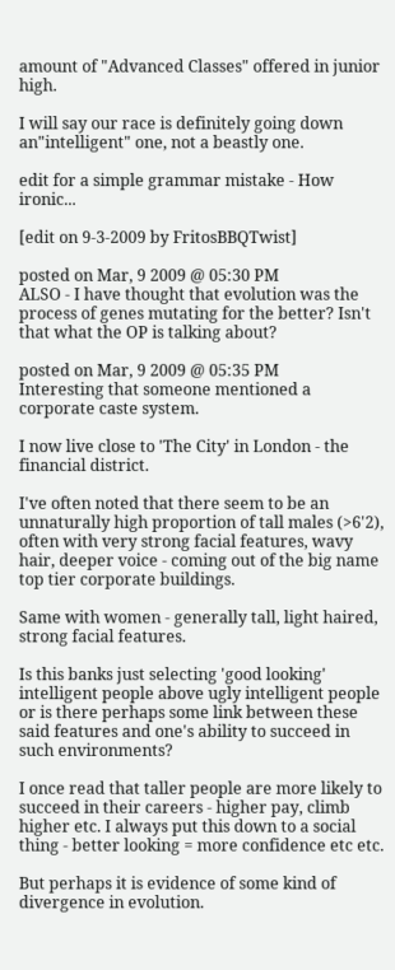amount of "Advanced Classes" offered in junior high.

I will say our race is definitely going down an"intelligent" one, not a beastly one.

edit for a simple grammar mistake - How ironic...

[edit on 9-3-2009 by FritosBBQTwist]

posted on Mar, 9 2009 @ 05:30 PM
ALSO - I have thought that evolution was the process of genes mutating for the better? Isn't that what the OP is talking about?

posted on Mar, 9 2009 @ 05:35 PM
Interesting that someone mentioned a corporate caste system.

I now live close to 'The City' in London - the financial district.

I've often noted that there seem to be an unnaturally high proportion of tall males (>6'2), often with very strong facial features, wavy hair, deeper voice - coming out of the big name top tier corporate buildings.

Same with women - generally tall, light haired, strong facial features.

Is this banks just selecting 'good looking' intelligent people above ugly intelligent people or is there perhaps some link between these said features and one's ability to succeed in such environments?

I once read that taller people are more likely to succeed in their careers - higher pay, climb higher etc. I always put this down to a social thing - better looking = more confidence etc etc.

But perhaps it is evidence of some kind of divergence in evolution.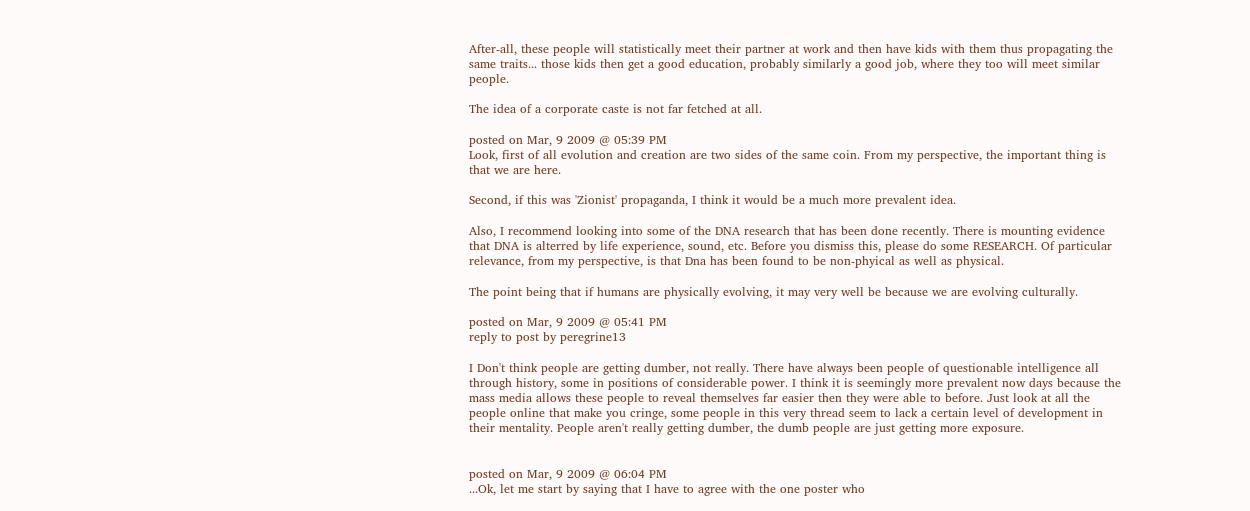After-all, these people will statistically meet their partner at work and then have kids with them thus propagating the same traits... those kids then get a good education, probably similarly a good job, where they too will meet similar people.

The idea of a corporate caste is not far fetched at all.

posted on Mar, 9 2009 @ 05:39 PM
Look, first of all evolution and creation are two sides of the same coin. From my perspective, the important thing is that we are here.

Second, if this was 'Zionist' propaganda, I think it would be a much more prevalent idea.

Also, I recommend looking into some of the DNA research that has been done recently. There is mounting evidence that DNA is alterred by life experience, sound, etc. Before you dismiss this, please do some RESEARCH. Of particular relevance, from my perspective, is that Dna has been found to be non-phyical as well as physical.

The point being that if humans are physically evolving, it may very well be because we are evolving culturally.

posted on Mar, 9 2009 @ 05:41 PM
reply to post by peregrine13

I Don't think people are getting dumber, not really. There have always been people of questionable intelligence all through history, some in positions of considerable power. I think it is seemingly more prevalent now days because the mass media allows these people to reveal themselves far easier then they were able to before. Just look at all the people online that make you cringe, some people in this very thread seem to lack a certain level of development in their mentality. People aren't really getting dumber, the dumb people are just getting more exposure.


posted on Mar, 9 2009 @ 06:04 PM
...Ok, let me start by saying that I have to agree with the one poster who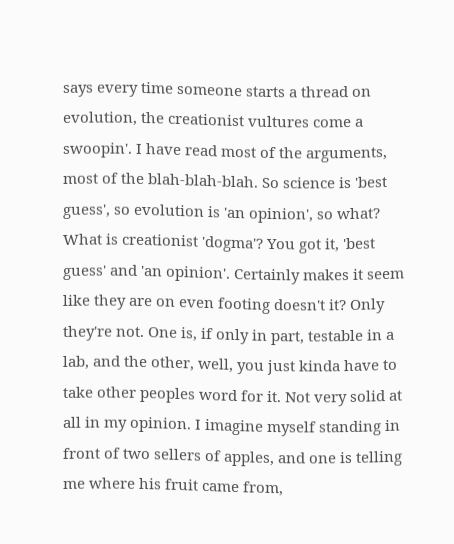says every time someone starts a thread on evolution, the creationist vultures come a swoopin'. I have read most of the arguments, most of the blah-blah-blah. So science is 'best guess', so evolution is 'an opinion', so what? What is creationist 'dogma'? You got it, 'best guess' and 'an opinion'. Certainly makes it seem like they are on even footing doesn't it? Only they're not. One is, if only in part, testable in a lab, and the other, well, you just kinda have to take other peoples word for it. Not very solid at all in my opinion. I imagine myself standing in front of two sellers of apples, and one is telling me where his fruit came from,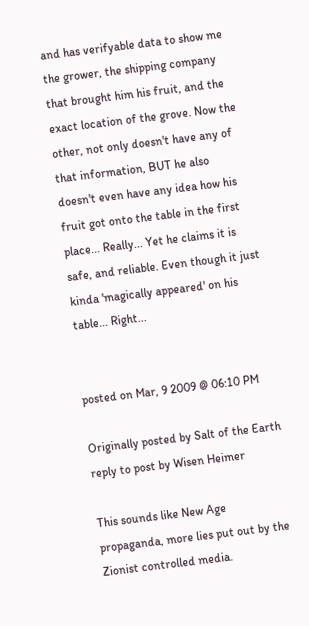and has verifyable data to show me the grower, the shipping company that brought him his fruit, and the exact location of the grove. Now the other, not only doesn't have any of that information, BUT he also doesn't even have any idea how his fruit got onto the table in the first place... Really... Yet he claims it is safe, and reliable. Even though it just kinda 'magically appeared' on his table... Right...


posted on Mar, 9 2009 @ 06:10 PM

Originally posted by Salt of the Earth
reply to post by Wisen Heimer

This sounds like New Age propaganda, more lies put out by the Zionist controlled media.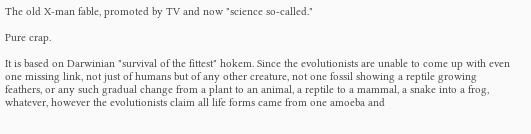The old X-man fable, promoted by TV and now "science so-called."

Pure crap.

It is based on Darwinian "survival of the fittest" hokem. Since the evolutionists are unable to come up with even one missing link, not just of humans but of any other creature, not one fossil showing a reptile growing feathers, or any such gradual change from a plant to an animal, a reptile to a mammal, a snake into a frog, whatever, however the evolutionists claim all life forms came from one amoeba and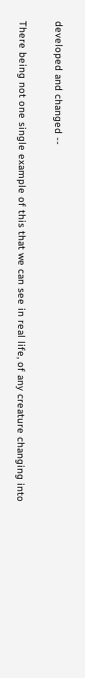developed and changed --

There being not one single example of this that we can see in real life, of any creature changing into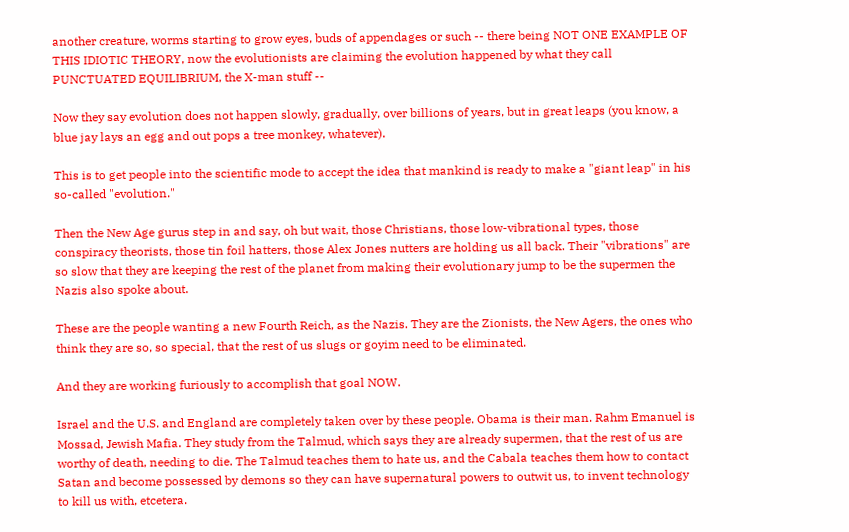another creature, worms starting to grow eyes, buds of appendages or such -- there being NOT ONE EXAMPLE OF THIS IDIOTIC THEORY, now the evolutionists are claiming the evolution happened by what they call PUNCTUATED EQUILIBRIUM, the X-man stuff --

Now they say evolution does not happen slowly, gradually, over billions of years, but in great leaps (you know, a blue jay lays an egg and out pops a tree monkey, whatever).

This is to get people into the scientific mode to accept the idea that mankind is ready to make a "giant leap" in his so-called "evolution."

Then the New Age gurus step in and say, oh but wait, those Christians, those low-vibrational types, those conspiracy theorists, those tin foil hatters, those Alex Jones nutters are holding us all back. Their "vibrations" are so slow that they are keeping the rest of the planet from making their evolutionary jump to be the supermen the Nazis also spoke about.

These are the people wanting a new Fourth Reich, as the Nazis. They are the Zionists, the New Agers, the ones who think they are so, so special, that the rest of us slugs or goyim need to be eliminated.

And they are working furiously to accomplish that goal NOW.

Israel and the U.S. and England are completely taken over by these people. Obama is their man. Rahm Emanuel is Mossad, Jewish Mafia. They study from the Talmud, which says they are already supermen, that the rest of us are worthy of death, needing to die. The Talmud teaches them to hate us, and the Cabala teaches them how to contact Satan and become possessed by demons so they can have supernatural powers to outwit us, to invent technology to kill us with, etcetera.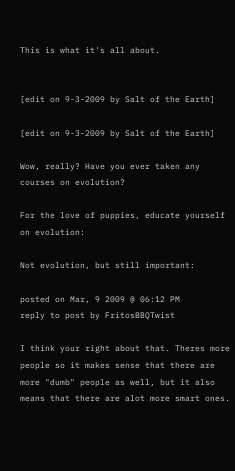This is what it's all about.


[edit on 9-3-2009 by Salt of the Earth]

[edit on 9-3-2009 by Salt of the Earth]

Wow, really? Have you ever taken any courses on evolution?

For the love of puppies, educate yourself on evolution:

Not evolution, but still important:

posted on Mar, 9 2009 @ 06:12 PM
reply to post by FritosBBQTwist

I think your right about that. Theres more people so it makes sense that there are more "dumb" people as well, but it also means that there are alot more smart ones.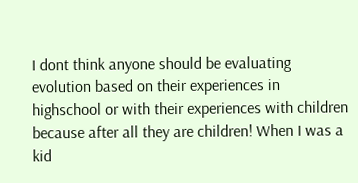I dont think anyone should be evaluating evolution based on their experiences in highschool or with their experiences with children because after all they are children! When I was a kid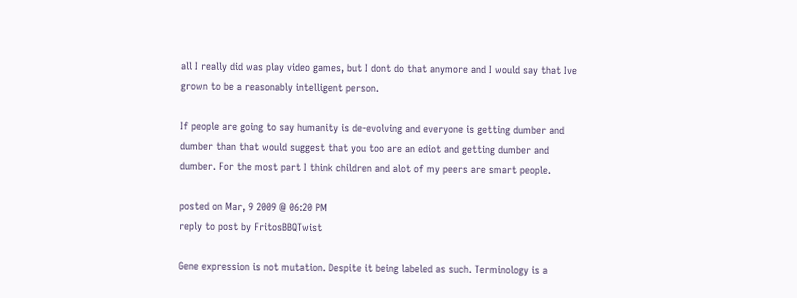all I really did was play video games, but I dont do that anymore and I would say that Ive grown to be a reasonably intelligent person.

If people are going to say humanity is de-evolving and everyone is getting dumber and dumber than that would suggest that you too are an ediot and getting dumber and dumber. For the most part I think children and alot of my peers are smart people.

posted on Mar, 9 2009 @ 06:20 PM
reply to post by FritosBBQTwist

Gene expression is not mutation. Despite it being labeled as such. Terminology is a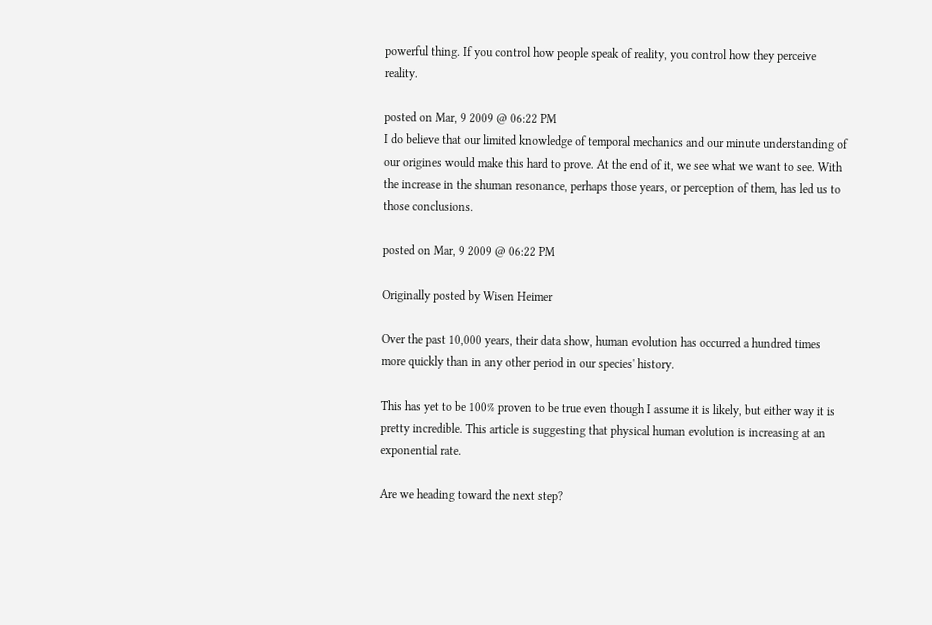powerful thing. If you control how people speak of reality, you control how they perceive reality.

posted on Mar, 9 2009 @ 06:22 PM
I do believe that our limited knowledge of temporal mechanics and our minute understanding of our origines would make this hard to prove. At the end of it, we see what we want to see. With the increase in the shuman resonance, perhaps those years, or perception of them, has led us to those conclusions.

posted on Mar, 9 2009 @ 06:22 PM

Originally posted by Wisen Heimer

Over the past 10,000 years, their data show, human evolution has occurred a hundred times more quickly than in any other period in our species' history.

This has yet to be 100% proven to be true even though I assume it is likely, but either way it is pretty incredible. This article is suggesting that physical human evolution is increasing at an exponential rate.

Are we heading toward the next step?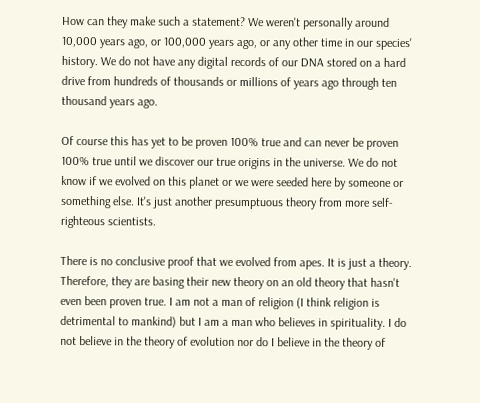How can they make such a statement? We weren't personally around 10,000 years ago, or 100,000 years ago, or any other time in our species' history. We do not have any digital records of our DNA stored on a hard drive from hundreds of thousands or millions of years ago through ten thousand years ago.

Of course this has yet to be proven 100% true and can never be proven 100% true until we discover our true origins in the universe. We do not know if we evolved on this planet or we were seeded here by someone or something else. It's just another presumptuous theory from more self-righteous scientists.

There is no conclusive proof that we evolved from apes. It is just a theory. Therefore, they are basing their new theory on an old theory that hasn't even been proven true. I am not a man of religion (I think religion is detrimental to mankind) but I am a man who believes in spirituality. I do not believe in the theory of evolution nor do I believe in the theory of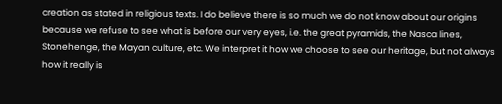creation as stated in religious texts. I do believe there is so much we do not know about our origins because we refuse to see what is before our very eyes, i.e. the great pyramids, the Nasca lines, Stonehenge, the Mayan culture, etc. We interpret it how we choose to see our heritage, but not always how it really is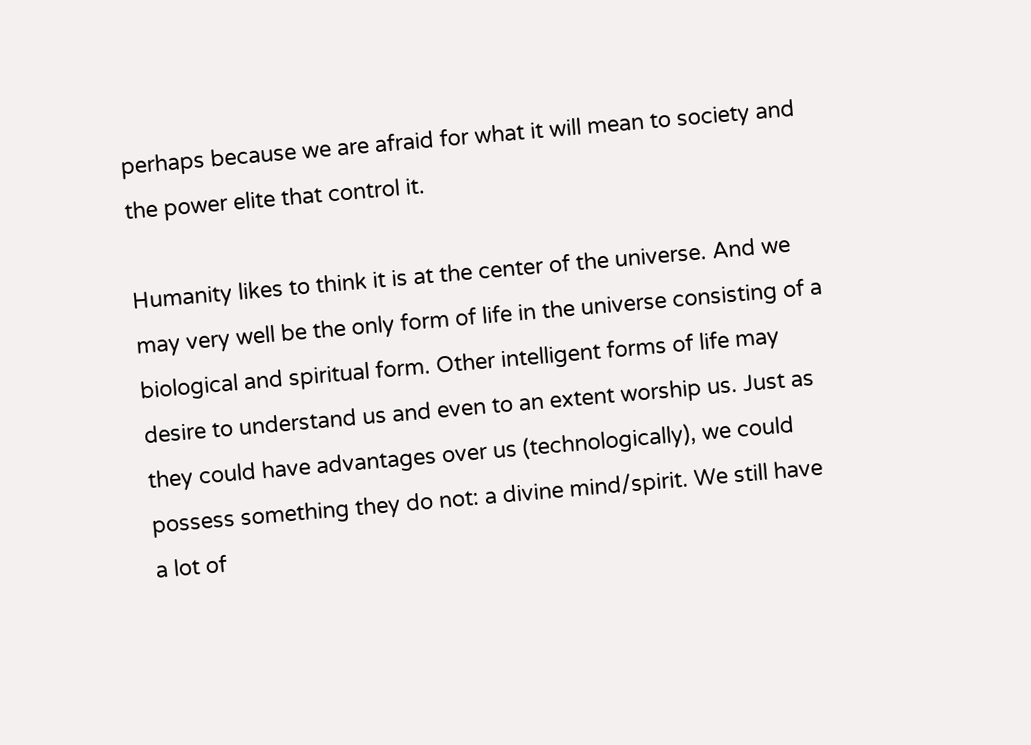perhaps because we are afraid for what it will mean to society and the power elite that control it.

Humanity likes to think it is at the center of the universe. And we may very well be the only form of life in the universe consisting of a biological and spiritual form. Other intelligent forms of life may desire to understand us and even to an extent worship us. Just as they could have advantages over us (technologically), we could possess something they do not: a divine mind/spirit. We still have a lot of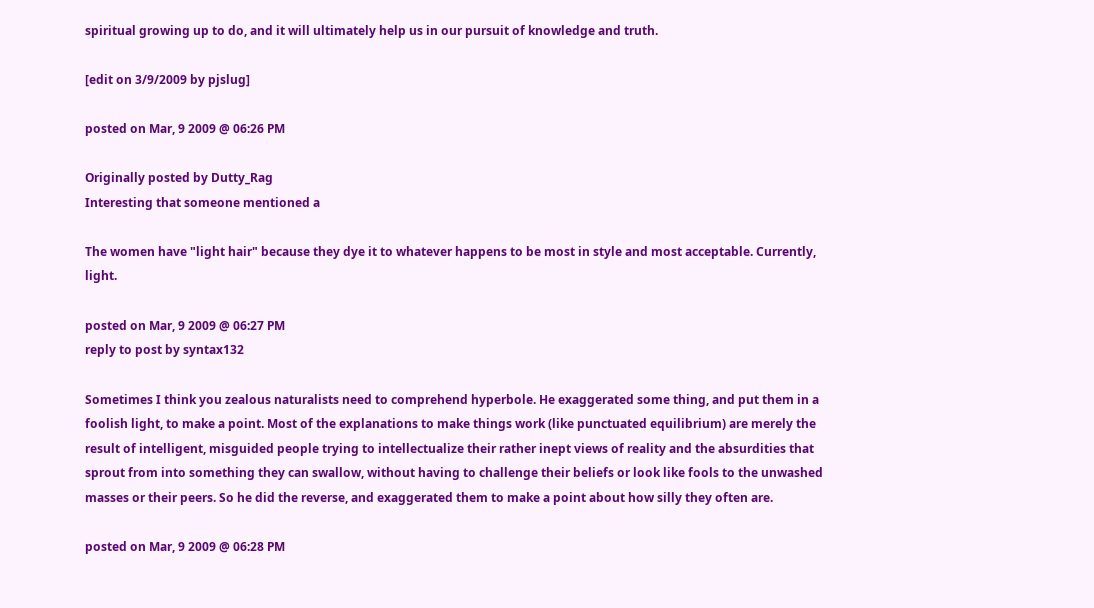spiritual growing up to do, and it will ultimately help us in our pursuit of knowledge and truth.

[edit on 3/9/2009 by pjslug]

posted on Mar, 9 2009 @ 06:26 PM

Originally posted by Dutty_Rag
Interesting that someone mentioned a

The women have "light hair" because they dye it to whatever happens to be most in style and most acceptable. Currently, light.

posted on Mar, 9 2009 @ 06:27 PM
reply to post by syntax132

Sometimes I think you zealous naturalists need to comprehend hyperbole. He exaggerated some thing, and put them in a foolish light, to make a point. Most of the explanations to make things work (like punctuated equilibrium) are merely the result of intelligent, misguided people trying to intellectualize their rather inept views of reality and the absurdities that sprout from into something they can swallow, without having to challenge their beliefs or look like fools to the unwashed masses or their peers. So he did the reverse, and exaggerated them to make a point about how silly they often are.

posted on Mar, 9 2009 @ 06:28 PM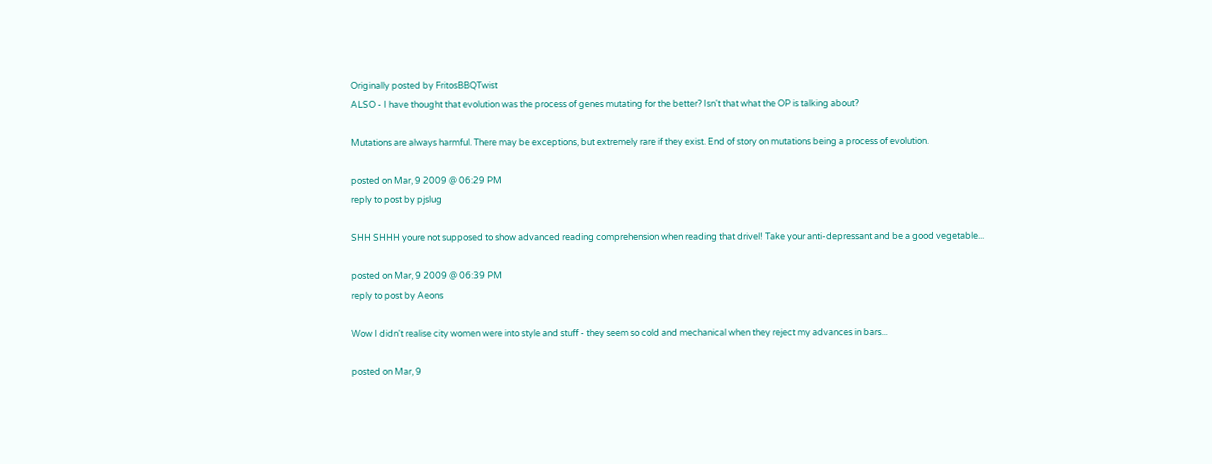Originally posted by FritosBBQTwist
ALSO - I have thought that evolution was the process of genes mutating for the better? Isn't that what the OP is talking about?

Mutations are always harmful. There may be exceptions, but extremely rare if they exist. End of story on mutations being a process of evolution.

posted on Mar, 9 2009 @ 06:29 PM
reply to post by pjslug

SHH SHHH youre not supposed to show advanced reading comprehension when reading that drivel! Take your anti-depressant and be a good vegetable...

posted on Mar, 9 2009 @ 06:39 PM
reply to post by Aeons

Wow I didn't realise city women were into style and stuff - they seem so cold and mechanical when they reject my advances in bars...

posted on Mar, 9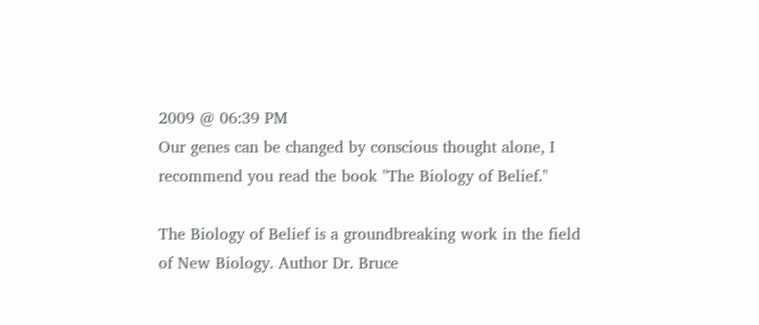2009 @ 06:39 PM
Our genes can be changed by conscious thought alone, I recommend you read the book "The Biology of Belief."

The Biology of Belief is a groundbreaking work in the field of New Biology. Author Dr. Bruce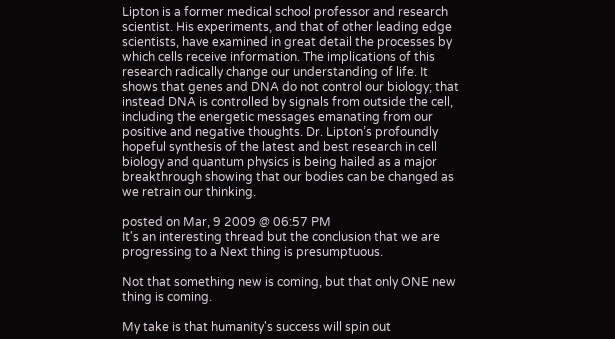Lipton is a former medical school professor and research scientist. His experiments, and that of other leading edge scientists, have examined in great detail the processes by which cells receive information. The implications of this research radically change our understanding of life. It shows that genes and DNA do not control our biology; that instead DNA is controlled by signals from outside the cell, including the energetic messages emanating from our positive and negative thoughts. Dr. Lipton’s profoundly hopeful synthesis of the latest and best research in cell biology and quantum physics is being hailed as a major breakthrough showing that our bodies can be changed as we retrain our thinking.

posted on Mar, 9 2009 @ 06:57 PM
It's an interesting thread but the conclusion that we are progressing to a Next thing is presumptuous.

Not that something new is coming, but that only ONE new thing is coming.

My take is that humanity's success will spin out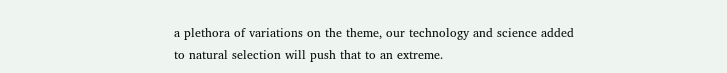a plethora of variations on the theme, our technology and science added to natural selection will push that to an extreme.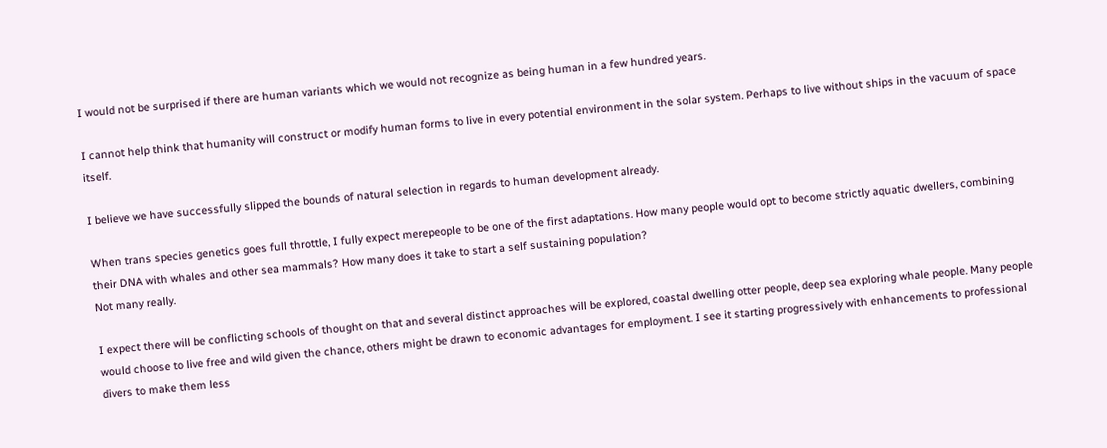I would not be surprised if there are human variants which we would not recognize as being human in a few hundred years.

I cannot help think that humanity will construct or modify human forms to live in every potential environment in the solar system. Perhaps to live without ships in the vacuum of space itself.

I believe we have successfully slipped the bounds of natural selection in regards to human development already.

When trans species genetics goes full throttle, I fully expect merepeople to be one of the first adaptations. How many people would opt to become strictly aquatic dwellers, combining their DNA with whales and other sea mammals? How many does it take to start a self sustaining population?
Not many really.

I expect there will be conflicting schools of thought on that and several distinct approaches will be explored, coastal dwelling otter people, deep sea exploring whale people. Many people would choose to live free and wild given the chance, others might be drawn to economic advantages for employment. I see it starting progressively with enhancements to professional divers to make them less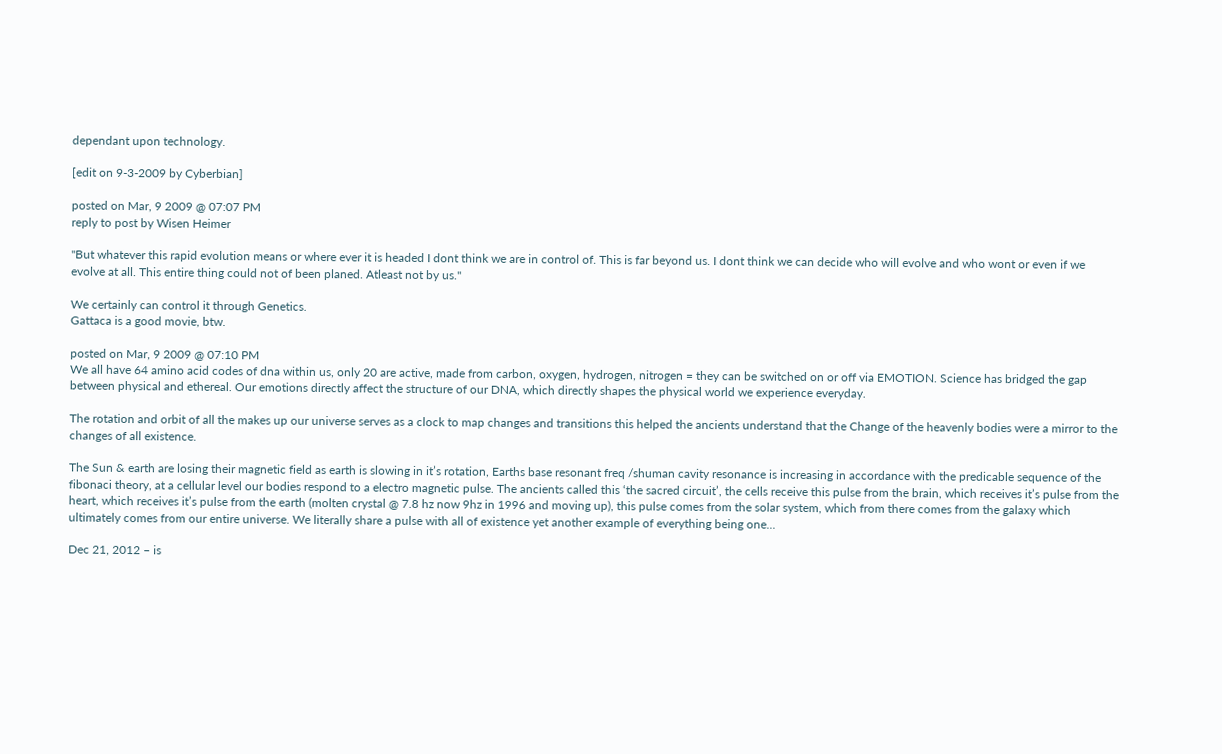dependant upon technology.

[edit on 9-3-2009 by Cyberbian]

posted on Mar, 9 2009 @ 07:07 PM
reply to post by Wisen Heimer

"But whatever this rapid evolution means or where ever it is headed I dont think we are in control of. This is far beyond us. I dont think we can decide who will evolve and who wont or even if we evolve at all. This entire thing could not of been planed. Atleast not by us."

We certainly can control it through Genetics.
Gattaca is a good movie, btw.

posted on Mar, 9 2009 @ 07:10 PM
We all have 64 amino acid codes of dna within us, only 20 are active, made from carbon, oxygen, hydrogen, nitrogen = they can be switched on or off via EMOTION. Science has bridged the gap between physical and ethereal. Our emotions directly affect the structure of our DNA, which directly shapes the physical world we experience everyday.

The rotation and orbit of all the makes up our universe serves as a clock to map changes and transitions this helped the ancients understand that the Change of the heavenly bodies were a mirror to the changes of all existence.

The Sun & earth are losing their magnetic field as earth is slowing in it’s rotation, Earths base resonant freq /shuman cavity resonance is increasing in accordance with the predicable sequence of the fibonaci theory, at a cellular level our bodies respond to a electro magnetic pulse. The ancients called this ‘the sacred circuit’, the cells receive this pulse from the brain, which receives it’s pulse from the heart, which receives it’s pulse from the earth (molten crystal @ 7.8 hz now 9hz in 1996 and moving up), this pulse comes from the solar system, which from there comes from the galaxy which ultimately comes from our entire universe. We literally share a pulse with all of existence yet another example of everything being one...

Dec 21, 2012 – is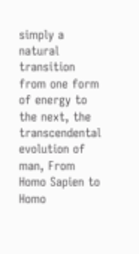simply a natural transition from one form of energy to the next, the transcendental evolution of man, From Homo Sapien to Homo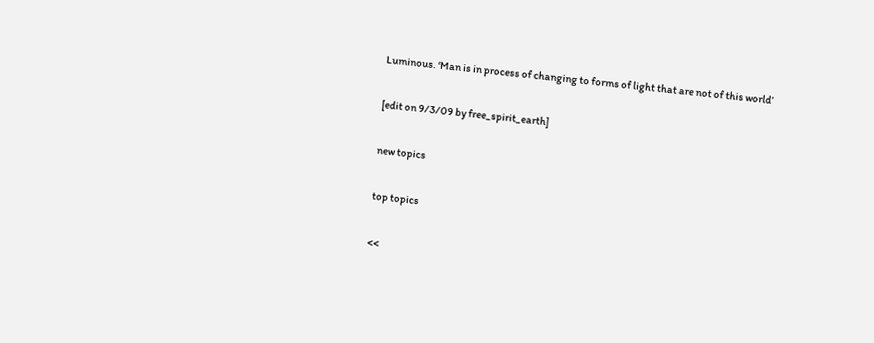Luminous. ‘Man is in process of changing to forms of light that are not of this world’

[edit on 9/3/09 by free_spirit_earth]

new topics

top topics

<<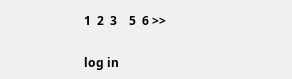1  2  3    5  6 >>

log in